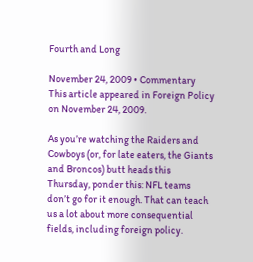Fourth and Long

November 24, 2009 • Commentary
This article appeared in Foreign Policy on November 24, 2009.

As you’re watching the Raiders and Cowboys (or, for late eaters, the Giants and Broncos) butt heads this Thursday, ponder this: NFL teams don’t go for it enough. That can teach us a lot about more consequential fields, including foreign policy.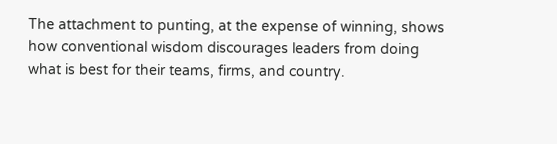The attachment to punting, at the expense of winning, shows how conventional wisdom discourages leaders from doing what is best for their teams, firms, and country.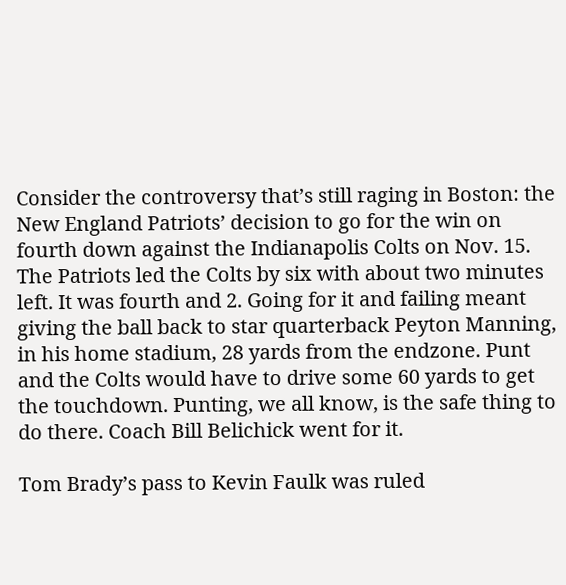Consider the controversy that’s still raging in Boston: the New England Patriots’ decision to go for the win on fourth down against the Indianapolis Colts on Nov. 15. The Patriots led the Colts by six with about two minutes left. It was fourth and 2. Going for it and failing meant giving the ball back to star quarterback Peyton Manning, in his home stadium, 28 yards from the endzone. Punt and the Colts would have to drive some 60 yards to get the touchdown. Punting, we all know, is the safe thing to do there. Coach Bill Belichick went for it.

Tom Brady’s pass to Kevin Faulk was ruled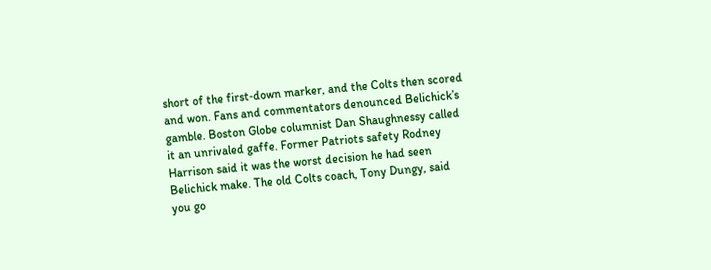short of the first‐down marker, and the Colts then scored and won. Fans and commentators denounced Belichick’s gamble. Boston Globe columnist Dan Shaughnessy called it an unrivaled gaffe. Former Patriots safety Rodney Harrison said it was the worst decision he had seen Belichick make. The old Colts coach, Tony Dungy, said you go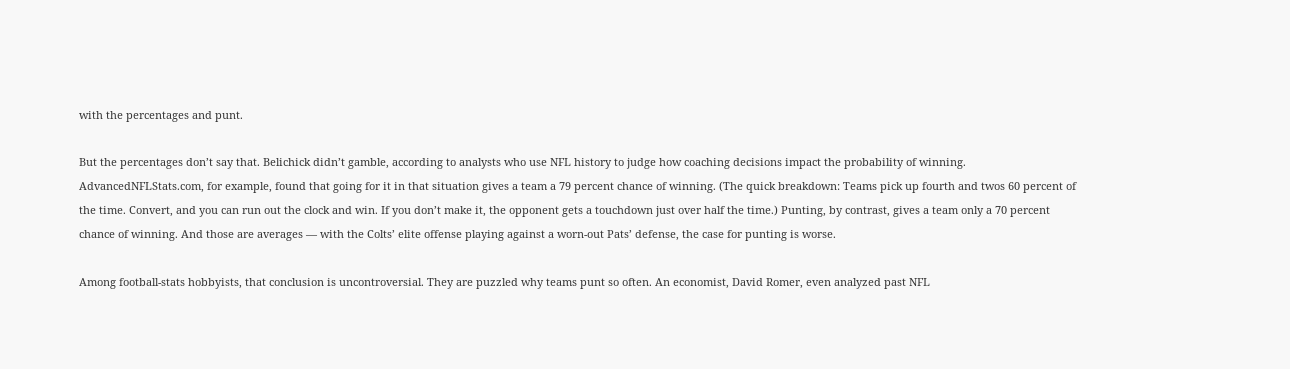with the percentages and punt.

But the percentages don’t say that. Belichick didn’t gamble, according to analysts who use NFL history to judge how coaching decisions impact the probability of winning. AdvancedNFLStats.com, for example, found that going for it in that situation gives a team a 79 percent chance of winning. (The quick breakdown: Teams pick up fourth and twos 60 percent of the time. Convert, and you can run out the clock and win. If you don’t make it, the opponent gets a touchdown just over half the time.) Punting, by contrast, gives a team only a 70 percent chance of winning. And those are averages — with the Colts’ elite offense playing against a worn‐out Pats’ defense, the case for punting is worse.

Among football‐stats hobbyists, that conclusion is uncontroversial. They are puzzled why teams punt so often. An economist, David Romer, even analyzed past NFL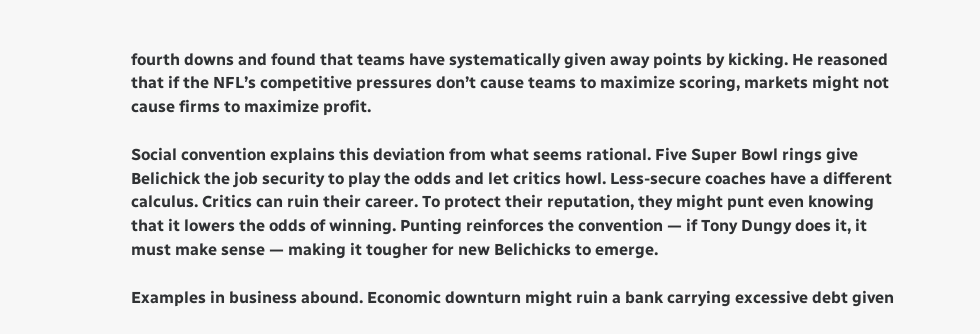fourth downs and found that teams have systematically given away points by kicking. He reasoned that if the NFL’s competitive pressures don’t cause teams to maximize scoring, markets might not cause firms to maximize profit.

Social convention explains this deviation from what seems rational. Five Super Bowl rings give Belichick the job security to play the odds and let critics howl. Less‐secure coaches have a different calculus. Critics can ruin their career. To protect their reputation, they might punt even knowing that it lowers the odds of winning. Punting reinforces the convention — if Tony Dungy does it, it must make sense — making it tougher for new Belichicks to emerge.

Examples in business abound. Economic downturn might ruin a bank carrying excessive debt given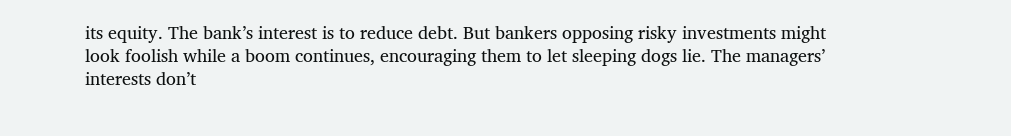its equity. The bank’s interest is to reduce debt. But bankers opposing risky investments might look foolish while a boom continues, encouraging them to let sleeping dogs lie. The managers’ interests don’t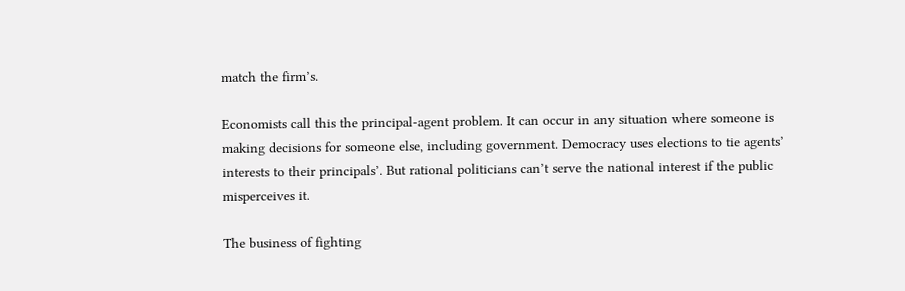match the firm’s.

Economists call this the principal‐agent problem. It can occur in any situation where someone is making decisions for someone else, including government. Democracy uses elections to tie agents’ interests to their principals’. But rational politicians can’t serve the national interest if the public misperceives it.

The business of fighting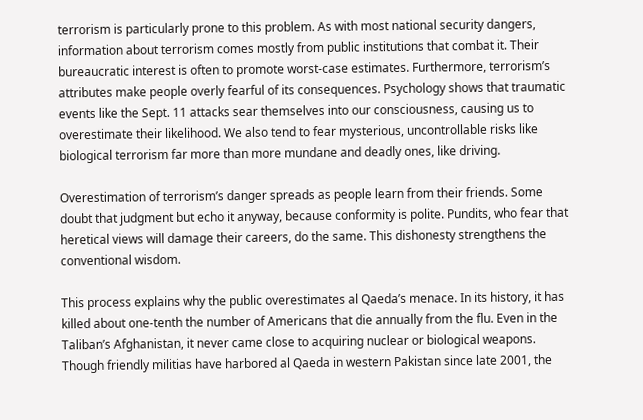terrorism is particularly prone to this problem. As with most national security dangers, information about terrorism comes mostly from public institutions that combat it. Their bureaucratic interest is often to promote worst‐case estimates. Furthermore, terrorism’s attributes make people overly fearful of its consequences. Psychology shows that traumatic events like the Sept. 11 attacks sear themselves into our consciousness, causing us to overestimate their likelihood. We also tend to fear mysterious, uncontrollable risks like biological terrorism far more than more mundane and deadly ones, like driving.

Overestimation of terrorism’s danger spreads as people learn from their friends. Some doubt that judgment but echo it anyway, because conformity is polite. Pundits, who fear that heretical views will damage their careers, do the same. This dishonesty strengthens the conventional wisdom.

This process explains why the public overestimates al Qaeda’s menace. In its history, it has killed about one‐tenth the number of Americans that die annually from the flu. Even in the Taliban’s Afghanistan, it never came close to acquiring nuclear or biological weapons. Though friendly militias have harbored al Qaeda in western Pakistan since late 2001, the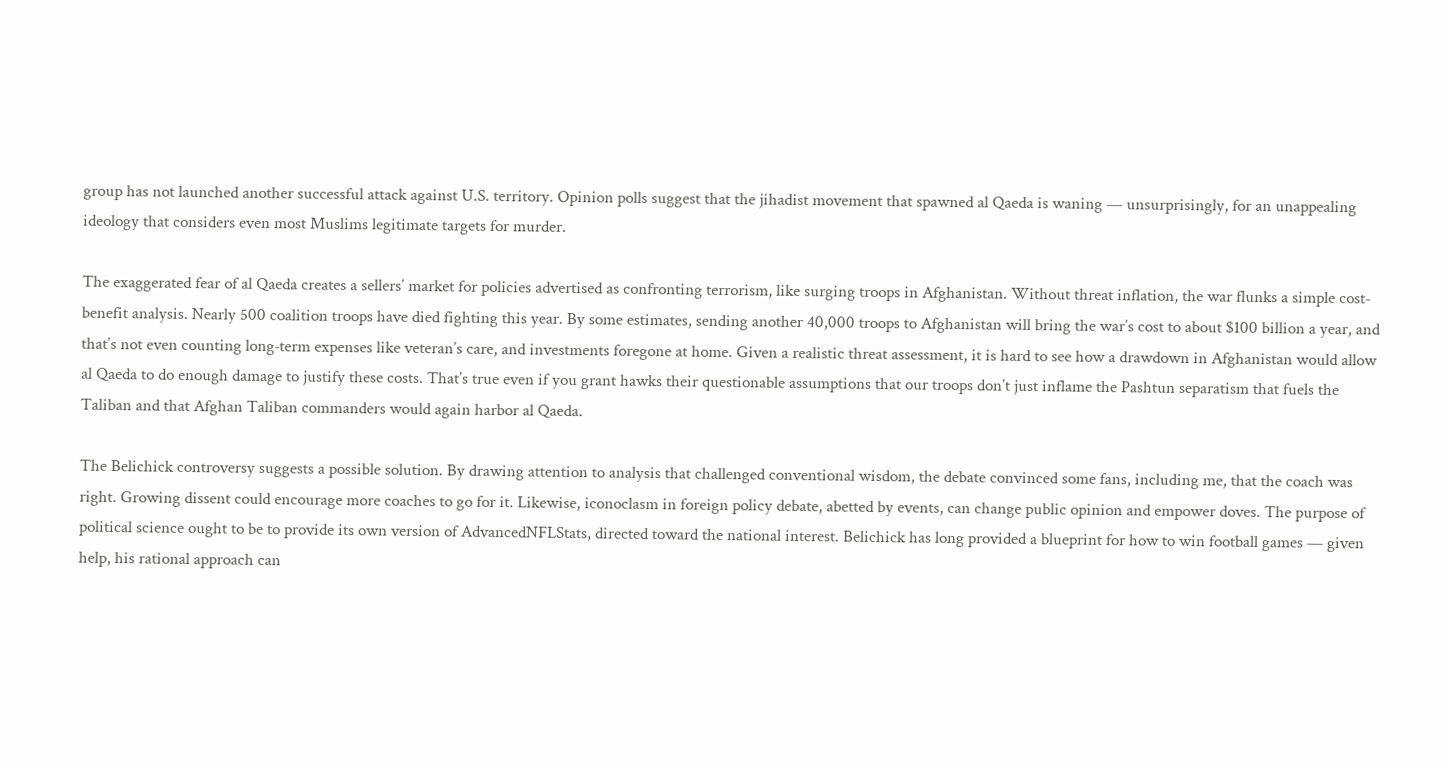group has not launched another successful attack against U.S. territory. Opinion polls suggest that the jihadist movement that spawned al Qaeda is waning — unsurprisingly, for an unappealing ideology that considers even most Muslims legitimate targets for murder.

The exaggerated fear of al Qaeda creates a sellers’ market for policies advertised as confronting terrorism, like surging troops in Afghanistan. Without threat inflation, the war flunks a simple cost‐benefit analysis. Nearly 500 coalition troops have died fighting this year. By some estimates, sending another 40,000 troops to Afghanistan will bring the war’s cost to about $100 billion a year, and that’s not even counting long‐term expenses like veteran’s care, and investments foregone at home. Given a realistic threat assessment, it is hard to see how a drawdown in Afghanistan would allow al Qaeda to do enough damage to justify these costs. That’s true even if you grant hawks their questionable assumptions that our troops don’t just inflame the Pashtun separatism that fuels the Taliban and that Afghan Taliban commanders would again harbor al Qaeda.

The Belichick controversy suggests a possible solution. By drawing attention to analysis that challenged conventional wisdom, the debate convinced some fans, including me, that the coach was right. Growing dissent could encourage more coaches to go for it. Likewise, iconoclasm in foreign policy debate, abetted by events, can change public opinion and empower doves. The purpose of political science ought to be to provide its own version of AdvancedNFLStats, directed toward the national interest. Belichick has long provided a blueprint for how to win football games — given help, his rational approach can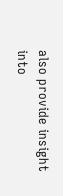also provide insight into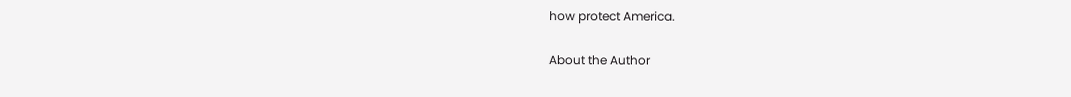how protect America.

About the Author